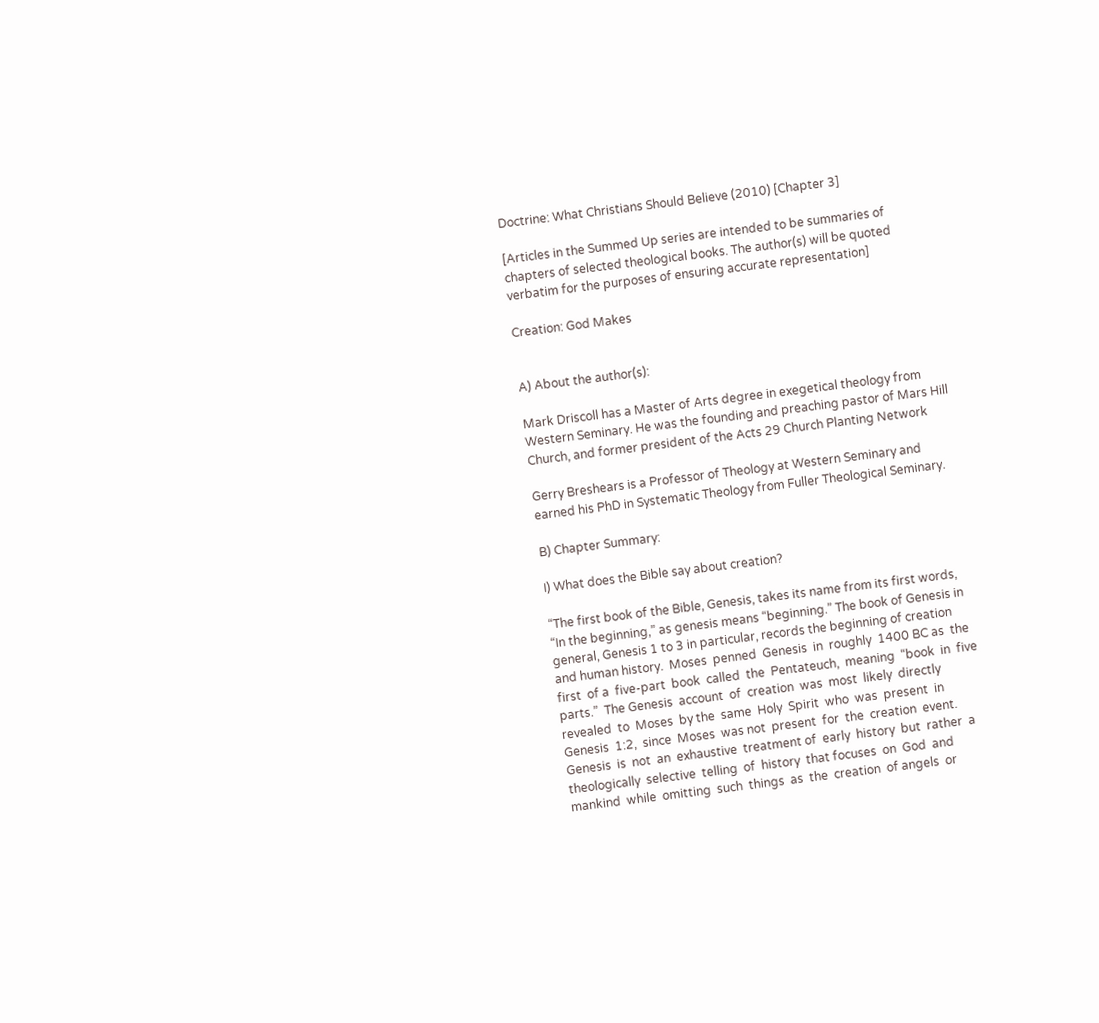Doctrine: What Christians Should Believe (2010) [Chapter 3]

[Articles in the Summed Up series are intended to be summaries of chapters of selected theological books. The author(s) will be quoted verbatim for the purposes of ensuring accurate representation]

Creation: God Makes


A) About the author(s):

Mark Driscoll has a Master of Arts degree in exegetical theology from Western Seminary. He was the founding and preaching pastor of Mars Hill Church, and former president of the Acts 29 Church Planting Network

Gerry Breshears is a Professor of Theology at Western Seminary and earned his PhD in Systematic Theology from Fuller Theological Seminary.

B) Chapter Summary:

I) What does the Bible say about creation?

“The first book of the Bible, Genesis, takes its name from its first words, “In the beginning,” as genesis means “beginning.” The book of Genesis in general, Genesis 1 to 3 in particular, records the beginning of creation and human history.  Moses  penned  Genesis  in  roughly  1400 BC as  the  first  of a  five-part  book  called  the  Pentateuch,  meaning  “book  in  five  parts.”  The Genesis  account  of  creation  was  most  likely  directly  revealed  to  Moses  by the  same  Holy  Spirit  who  was  present  in  Genesis  1:2,  since  Moses  was not  present  for  the  creation  event.  Genesis  is  not  an  exhaustive  treatment of  early  history  but  rather  a  theologically  selective  telling  of  history  that focuses  on  God  and  mankind  while  omitting  such  things  as  the  creation  of angels  or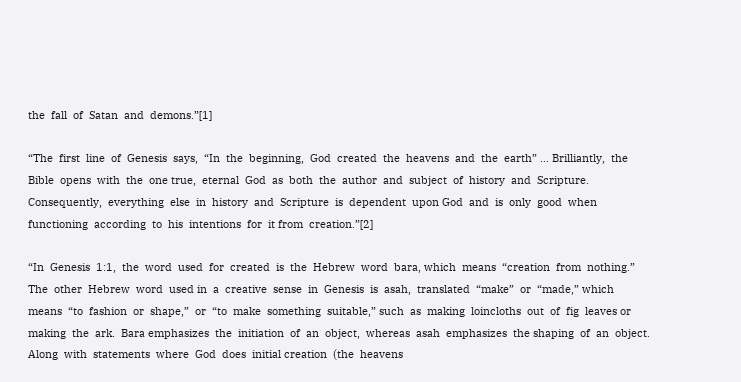the  fall  of  Satan  and  demons.”[1]

“The  first  line  of  Genesis  says,  “In  the  beginning,  God  created  the  heavens  and  the  earth” … Brilliantly,  the  Bible  opens  with  the  one true,  eternal  God  as  both  the  author  and  subject  of  history  and  Scripture. Consequently,  everything  else  in  history  and  Scripture  is  dependent  upon God  and  is  only  good  when  functioning  according  to  his  intentions  for  it from  creation.”[2]

“In  Genesis  1:1,  the  word  used  for  created  is  the  Hebrew  word  bara, which  means  “creation  from  nothing.”  The  other  Hebrew  word  used in  a  creative  sense  in  Genesis  is  asah,  translated  “make”  or  “made,” which  means  “to  fashion  or  shape,”  or  “to  make  something  suitable,” such  as  making  loincloths  out  of  fig  leaves or  making  the  ark.  Bara emphasizes  the  initiation  of  an  object,  whereas  asah  emphasizes  the shaping  of  an  object.  Along  with  statements  where  God  does  initial creation  (the  heavens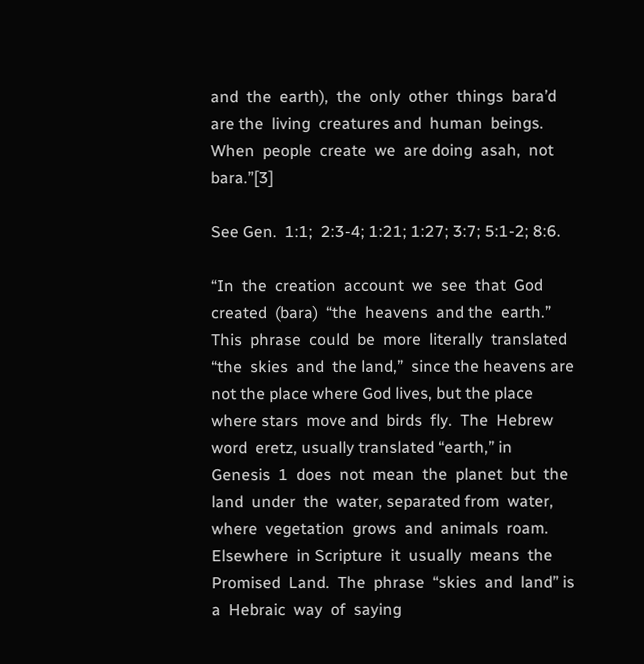and  the  earth),  the  only  other  things  bara’d  are the  living  creatures and  human  beings.  When  people  create  we  are doing  asah,  not  bara.”[3]

See Gen.  1:1;  2:3-4; 1:21; 1:27; 3:7; 5:1-2; 8:6.

“In  the  creation  account  we  see  that  God  created  (bara)  “the  heavens  and the  earth.”  This  phrase  could  be  more  literally  translated  “the  skies  and  the land,”  since the heavens are not the place where God lives, but the place where stars  move and  birds  fly.  The  Hebrew  word  eretz, usually translated “earth,” in  Genesis  1  does  not  mean  the  planet  but  the  land  under  the  water, separated from  water, where  vegetation  grows  and  animals  roam.  Elsewhere  in Scripture  it  usually  means  the  Promised  Land.  The  phrase  “skies  and  land” is  a  Hebraic  way  of  saying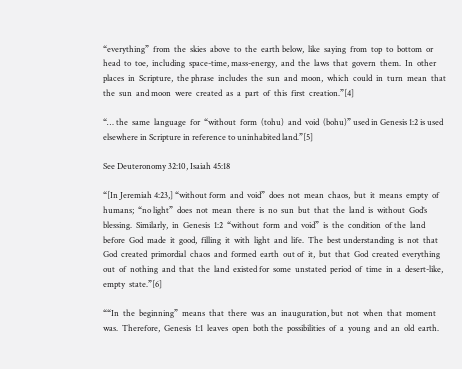“everything”  from  the  skies  above  to  the  earth below,  like  saying  from  top  to  bottom  or  head  to  toe,  including  space-time, mass-energy,  and  the  laws  that  govern  them.  In  other  places  in  Scripture,  the phrase  includes  the  sun  and  moon,  which  could  in  turn  mean  that  the  sun  and moon  were  created  as  a  part  of  this  first  creation.”[4]

“… the  same  language  for  “without  form  (tohu)  and  void  (bohu)” used in Genesis 1:2 is used elsewhere in Scripture in reference to uninhabited land.”[5]

See Deuteronomy 32:10, Isaiah 45:18

“[In Jeremiah 4:23,] “without form  and  void”  does  not  mean  chaos,  but  it  means  empty  of  humans;  “no light”  does  not  mean  there  is  no  sun  but  that  the  land  is  without  God’s  blessing.  Similarly,  in  Genesis  1:2  “without  form  and  void”  is  the  condition  of the  land  before  God  made  it  good,  filling  it  with  light  and  life.  The  best understanding  is  not  that  God  created  primordial  chaos  and  formed  earth  out of  it,  but  that  God  created  everything  out  of  nothing  and  that  the  land  existed for  some  unstated  period  of  time  in  a  desert-like,  empty  state.”[6]

““In  the  beginning”  means  that  there  was  an  inauguration, but  not  when  that  moment  was.  Therefore,  Genesis  1:1  leaves  open  both the  possibilities  of  a  young  and  an  old  earth.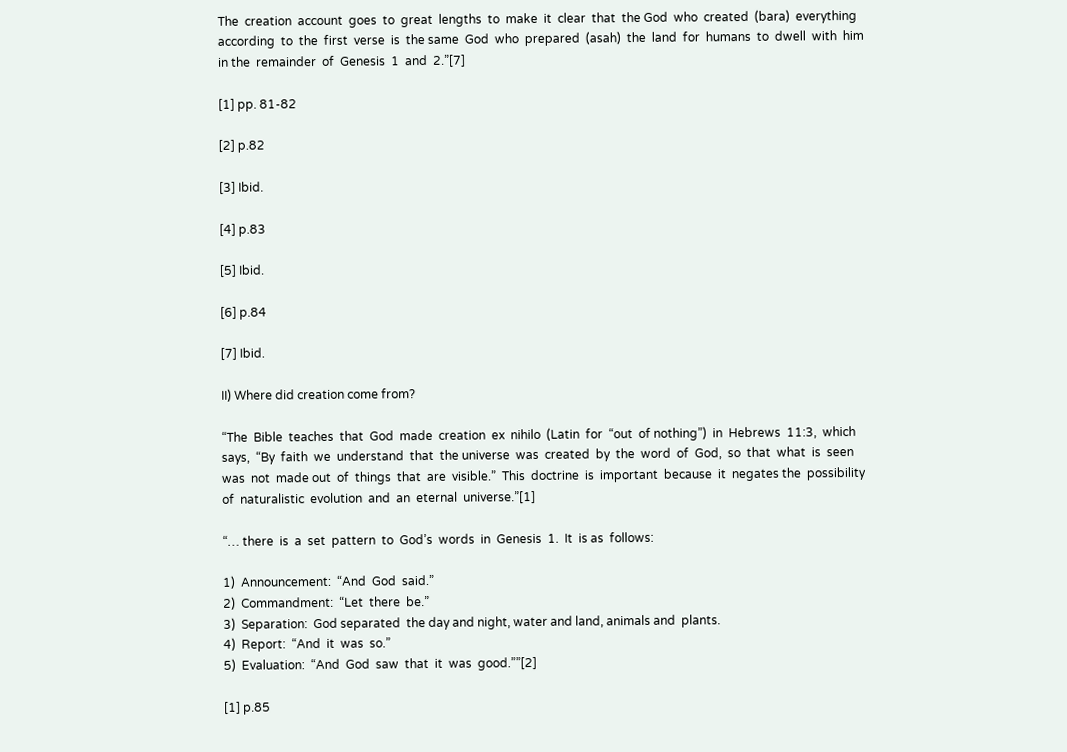The  creation  account  goes  to  great  lengths  to  make  it  clear  that  the God  who  created  (bara)  everything  according  to  the  first  verse  is  the same  God  who  prepared  (asah)  the  land  for  humans  to  dwell  with  him  in the  remainder  of  Genesis  1  and  2.”[7]

[1] pp. 81-82

[2] p.82

[3] Ibid.

[4] p.83

[5] Ibid.

[6] p.84

[7] Ibid.

II) Where did creation come from?

“The  Bible  teaches  that  God  made  creation  ex  nihilo  (Latin  for  “out  of nothing”)  in  Hebrews  11:3,  which  says,  “By  faith  we  understand  that  the universe  was  created  by  the  word  of  God,  so  that  what  is  seen  was  not  made out  of  things  that  are  visible.”  This  doctrine  is  important  because  it  negates the  possibility  of  naturalistic  evolution  and  an  eternal  universe.”[1]

“… there  is  a  set  pattern  to  God’s  words  in  Genesis  1.  It  is as  follows:

1)  Announcement:  “And  God  said.”
2)  Commandment:  “Let  there  be.”
3)  Separation:  God separated  the day and night, water and land, animals and  plants.
4)  Report:  “And  it  was  so.”
5)  Evaluation:  “And  God  saw  that  it  was  good.””[2]

[1] p.85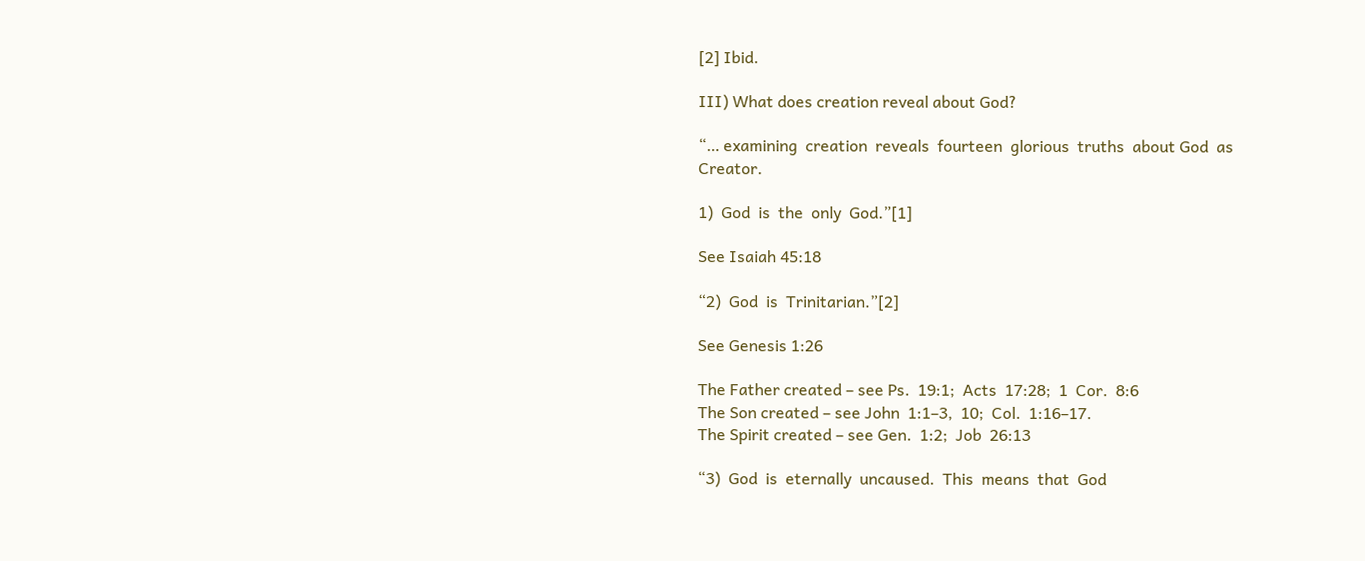[2] Ibid.

III) What does creation reveal about God?

“… examining  creation  reveals  fourteen  glorious  truths  about God  as  Creator.

1)  God  is  the  only  God.”[1]

See Isaiah 45:18

“2)  God  is  Trinitarian.”[2]

See Genesis 1:26

The Father created – see Ps.  19:1;  Acts  17:28;  1  Cor.  8:6
The Son created – see John  1:1–3,  10;  Col.  1:16–17.
The Spirit created – see Gen.  1:2;  Job  26:13

“3)  God  is  eternally  uncaused.  This  means  that  God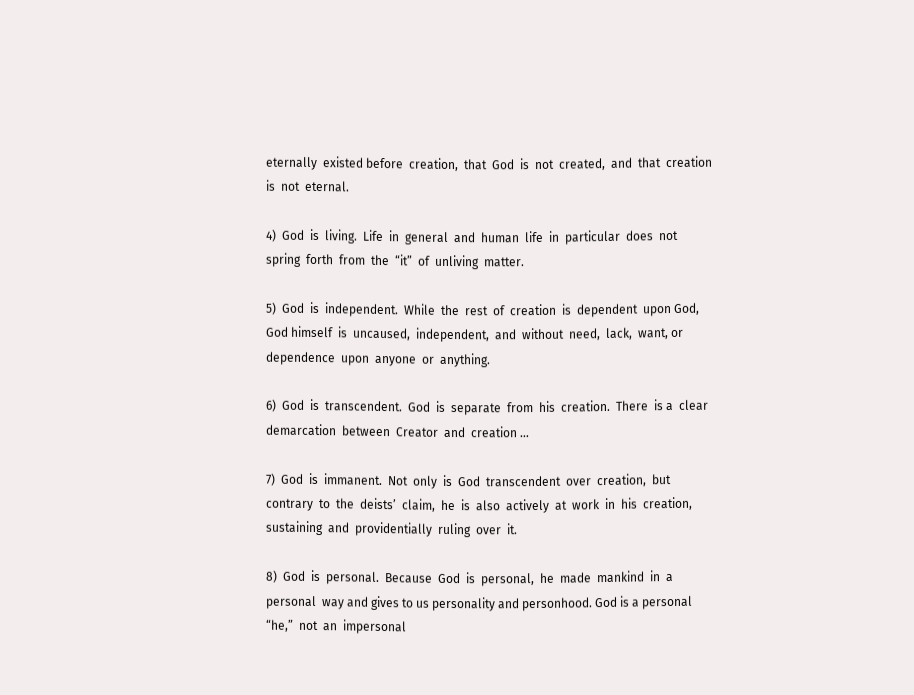eternally  existed before  creation,  that  God  is  not  created,  and  that  creation  is  not  eternal.

4)  God  is  living.  Life  in  general  and  human  life  in  particular  does  not spring  forth  from  the  “it”  of  unliving  matter.

5)  God  is  independent.  While  the  rest  of  creation  is  dependent  upon God,  God himself  is  uncaused,  independent,  and  without  need,  lack,  want, or  dependence  upon  anyone  or  anything.

6)  God  is  transcendent.  God  is  separate  from  his  creation.  There  is a  clear  demarcation  between  Creator  and  creation …

7)  God  is  immanent.  Not  only  is  God  transcendent  over  creation,  but contrary  to  the  deists’  claim,  he  is  also  actively  at  work  in  his  creation, sustaining  and  providentially  ruling  over  it.

8)  God  is  personal.  Because  God  is  personal,  he  made  mankind  in  a personal  way and gives to us personality and personhood. God is a personal “he,”  not  an  impersonal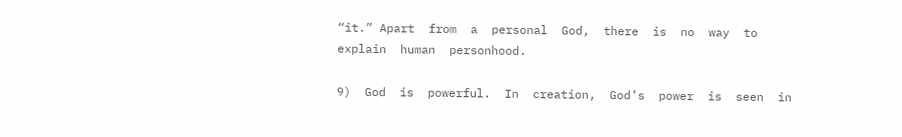“it.” Apart  from  a  personal  God,  there  is  no  way  to explain  human  personhood.

9)  God  is  powerful.  In  creation,  God’s  power  is  seen  in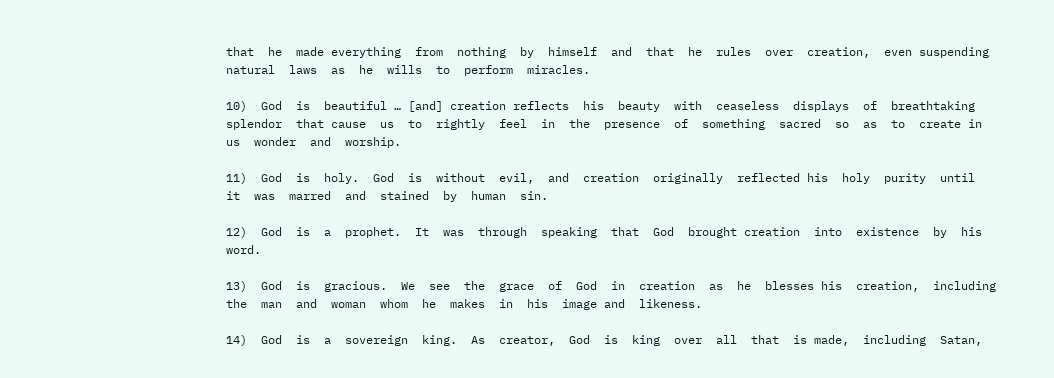that  he  made everything  from  nothing  by  himself  and  that  he  rules  over  creation,  even suspending  natural  laws  as  he  wills  to  perform  miracles.

10)  God  is  beautiful … [and] creation reflects  his  beauty  with  ceaseless  displays  of  breathtaking  splendor  that cause  us  to  rightly  feel  in  the  presence  of  something  sacred  so  as  to  create in  us  wonder  and  worship.

11)  God  is  holy.  God  is  without  evil,  and  creation  originally  reflected his  holy  purity  until  it  was  marred  and  stained  by  human  sin.

12)  God  is  a  prophet.  It  was  through  speaking  that  God  brought creation  into  existence  by  his  word.

13)  God  is  gracious.  We  see  the  grace  of  God  in  creation  as  he  blesses his  creation,  including  the  man  and  woman  whom  he  makes  in  his  image and  likeness.

14)  God  is  a  sovereign  king.  As  creator,  God  is  king  over  all  that  is made,  including  Satan,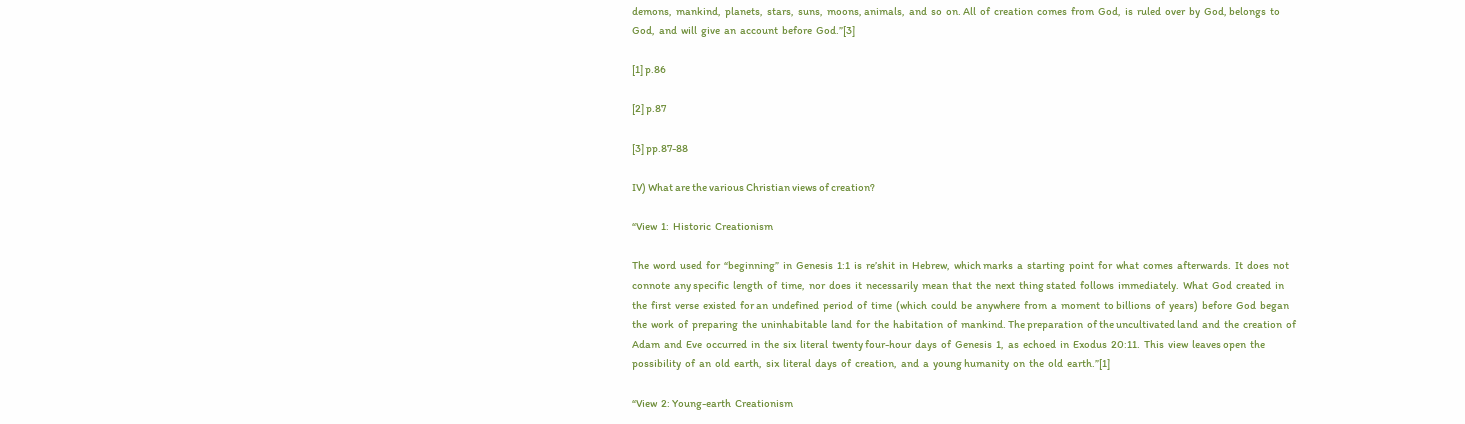demons,  mankind,  planets,  stars,  suns,  moons, animals,  and  so  on. All  of  creation  comes  from  God,  is  ruled  over  by  God, belongs  to  God,  and  will  give  an  account  before  God.”[3]

[1] p.86

[2] p.87

[3] pp.87-88

IV) What are the various Christian views of creation?

“View  1:  Historic  Creationism

The  word  used  for  “beginning”  in  Genesis  1:1  is  re’shit  in  Hebrew,  which marks  a  starting  point  for  what  comes  afterwards.  It  does  not  connote  any specific  length  of  time,  nor  does  it  necessarily  mean  that  the  next  thing stated  follows  immediately.  What  God  created  in  the  first  verse  existed  for an  undefined  period  of  time  (which  could  be  anywhere  from  a  moment  to billions  of  years)  before  God  began  the  work  of  preparing  the  uninhabitable  land  for  the  habitation  of  mankind. The preparation  of the uncultivated land  and  the  creation  of  Adam  and  Eve  occurred  in  the  six  literal  twenty four-hour  days  of  Genesis  1,  as  echoed  in  Exodus  20:11.  This  view  leaves open  the  possibility  of  an  old  earth,  six  literal  days  of  creation,  and  a  young humanity  on  the  old  earth.”[1]

“View  2: Young-earth  Creationism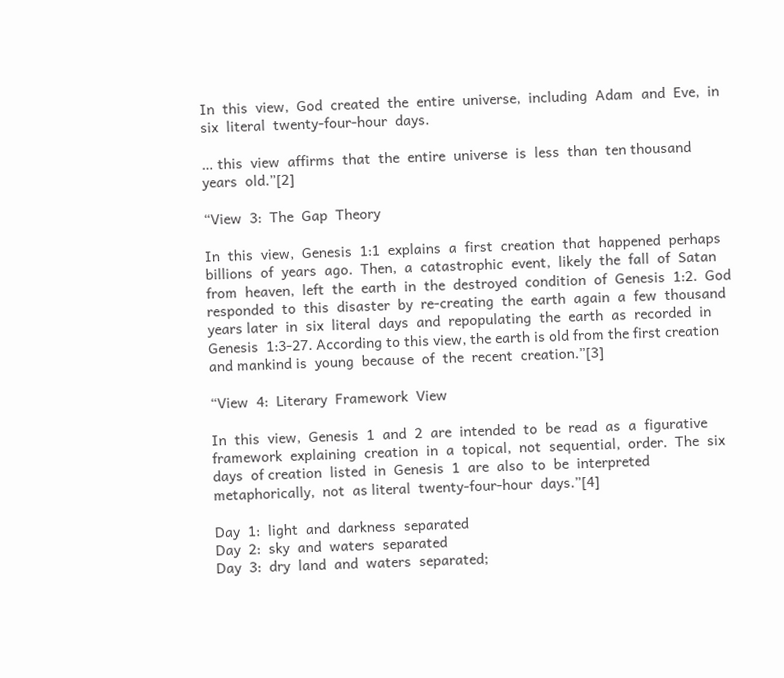In  this  view,  God  created  the  entire  universe,  including  Adam  and  Eve,  in six  literal  twenty-four-hour  days.

… this  view  affirms  that  the  entire  universe  is  less  than  ten thousand  years  old.”[2]

“View  3:  The  Gap  Theory

In  this  view,  Genesis  1:1  explains  a  first  creation  that  happened  perhaps billions  of  years  ago.  Then,  a  catastrophic  event,  likely  the  fall  of  Satan from  heaven,  left  the  earth  in  the  destroyed  condition  of  Genesis  1:2.  God responded  to  this  disaster  by  re-creating  the  earth  again  a  few  thousand  years later  in  six  literal  days  and  repopulating  the  earth  as  recorded  in  Genesis  1:3-27. According to this view, the earth is old from the first creation and mankind is  young  because  of  the  recent  creation.”[3]

“View  4:  Literary  Framework  View

In  this  view,  Genesis  1  and  2  are  intended  to  be  read  as  a  figurative  framework  explaining  creation  in  a  topical,  not  sequential,  order.  The  six  days  of creation  listed  in  Genesis  1  are  also  to  be  interpreted  metaphorically,  not  as literal  twenty-four-hour  days.”[4]

Day  1:  light  and  darkness  separated
Day  2:  sky  and  waters  separated
Day  3:  dry  land  and  waters  separated;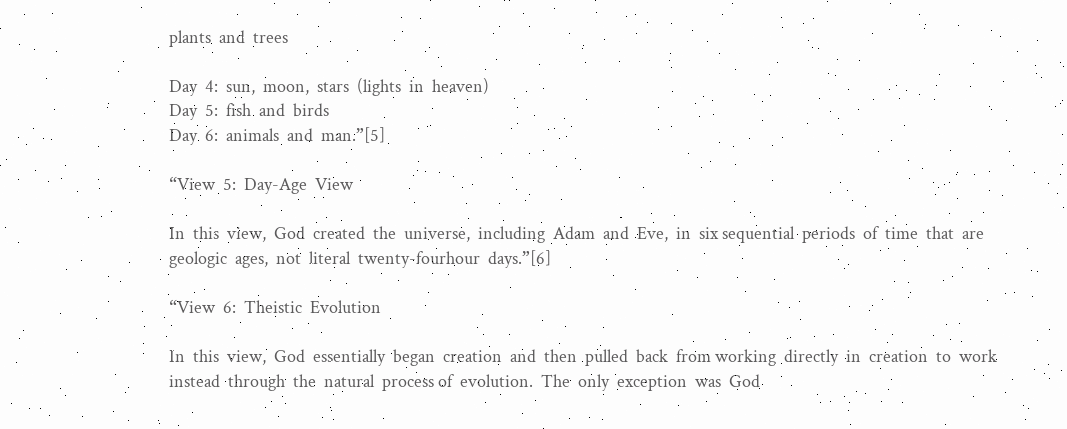plants  and  trees

Day  4:  sun,  moon,  stars  (lights  in  heaven)
Day  5:  fish  and  birds
Day  6:  animals  and  man.”[5]

“View  5:  Day-Age  View

In  this  view,  God  created  the  universe,  including  Adam  and  Eve,  in  six sequential  periods  of  time  that  are  geologic  ages,  not  literal  twenty-fourhour  days.”[6]

“View  6:  Theistic  Evolution

In  this  view,  God  essentially  began  creation  and  then  pulled  back  from working  directly  in  creation  to  work  instead  through  the  natural  process of  evolution.  The  only  exception  was  God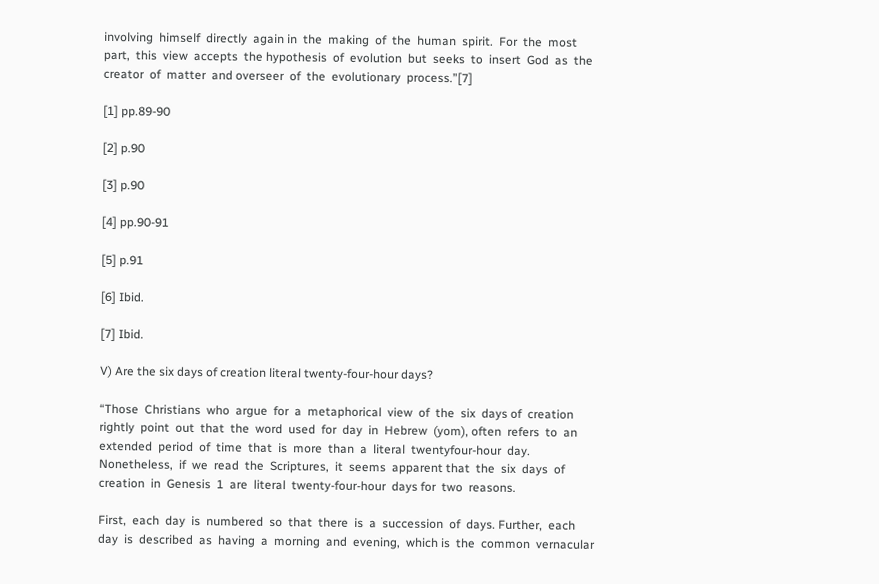involving  himself  directly  again in  the  making  of  the  human  spirit.  For  the  most  part,  this  view  accepts  the hypothesis  of  evolution  but  seeks  to  insert  God  as  the  creator  of  matter  and overseer  of  the  evolutionary  process.”[7]

[1] pp.89-90

[2] p.90

[3] p.90

[4] pp.90-91

[5] p.91

[6] Ibid.

[7] Ibid.

V) Are the six days of creation literal twenty-four-hour days?

“Those  Christians  who  argue  for  a  metaphorical  view  of  the  six  days of  creation  rightly  point  out  that  the  word  used  for  day  in  Hebrew  (yom), often  refers  to  an  extended  period  of  time  that  is  more  than  a  literal  twentyfour-hour  day.  Nonetheless,  if  we  read  the  Scriptures,  it  seems  apparent that  the  six  days  of  creation  in  Genesis  1  are  literal  twenty-four-hour  days for  two  reasons.

First,  each  day  is  numbered  so  that  there  is  a  succession  of  days. Further,  each  day  is  described  as  having  a  morning  and  evening,  which is  the  common  vernacular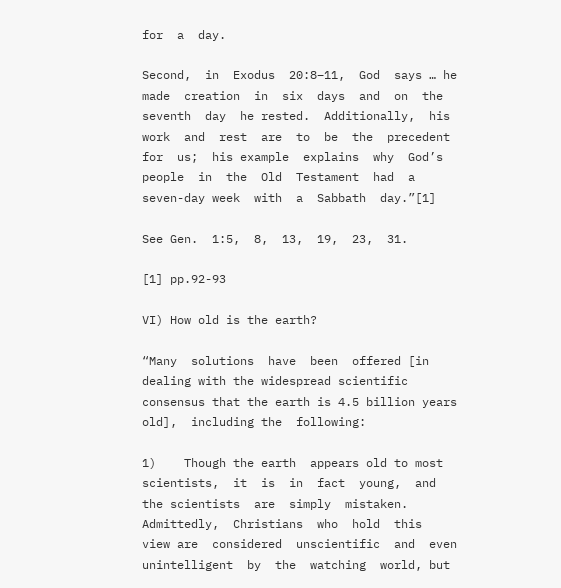for  a  day.

Second,  in  Exodus  20:8–11,  God  says … he  made  creation  in  six  days  and  on  the  seventh  day  he rested.  Additionally,  his  work  and  rest  are  to  be  the  precedent  for  us;  his example  explains  why  God’s  people  in  the  Old  Testament  had  a  seven-day week  with  a  Sabbath  day.”[1]

See Gen.  1:5,  8,  13,  19,  23,  31.

[1] pp.92-93

VI) How old is the earth?

“Many  solutions  have  been  offered [in dealing with the widespread scientific consensus that the earth is 4.5 billion years old],  including the  following:

1)    Though the earth  appears old to most scientists,  it  is  in  fact  young,  and  the scientists  are  simply  mistaken. Admittedly,  Christians  who  hold  this  view are  considered  unscientific  and  even  unintelligent  by  the  watching  world, but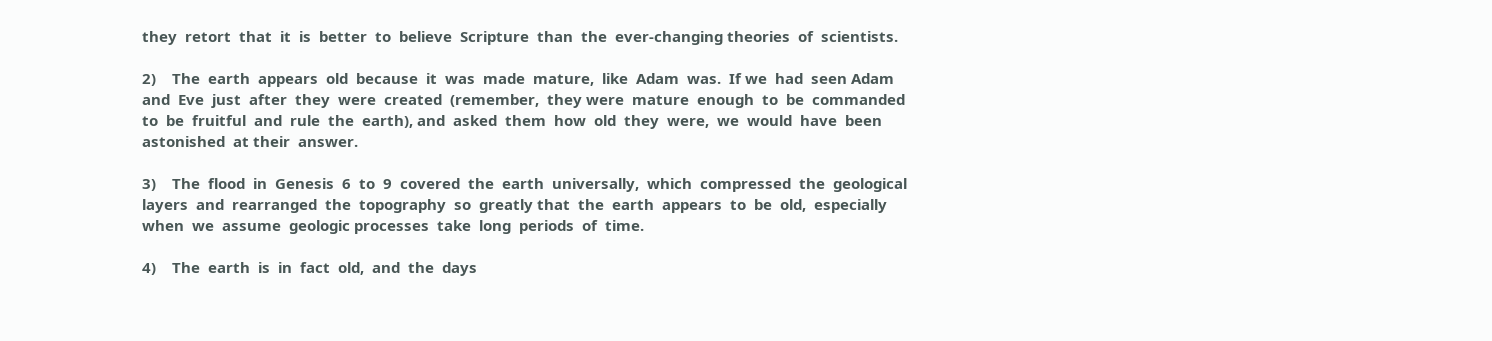they  retort  that  it  is  better  to  believe  Scripture  than  the  ever-changing theories  of  scientists.

2)    The  earth  appears  old  because  it  was  made  mature,  like  Adam  was.  If we  had  seen Adam  and  Eve  just  after  they  were  created  (remember,  they were  mature  enough  to  be  commanded  to  be  fruitful  and  rule  the  earth), and  asked  them  how  old  they  were,  we  would  have  been  astonished  at their  answer.

3)    The  flood  in  Genesis  6  to  9  covered  the  earth  universally,  which  compressed  the  geological  layers  and  rearranged  the  topography  so  greatly that  the  earth  appears  to  be  old,  especially  when  we  assume  geologic processes  take  long  periods  of  time.

4)    The  earth  is  in  fact  old,  and  the  days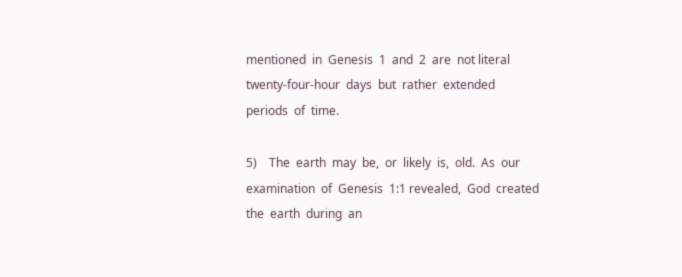mentioned  in  Genesis  1  and  2  are  not literal  twenty-four-hour  days  but  rather  extended  periods  of  time.

5)    The  earth  may  be,  or  likely  is,  old.  As  our  examination  of  Genesis  1:1 revealed,  God  created  the  earth  during  an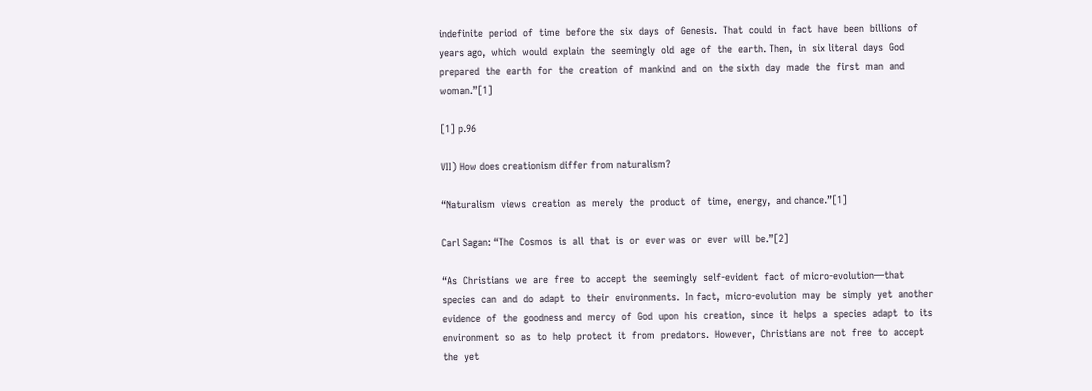indefinite  period  of  time  before the  six  days  of  Genesis.  That  could  in  fact  have  been  billions  of  years ago,  which  would  explain  the  seemingly  old  age  of  the  earth. Then,  in  six literal  days  God  prepared  the  earth  for  the  creation  of  mankind  and  on  the sixth  day  made  the  first  man  and  woman.”[1]

[1] p.96

VII) How does creationism differ from naturalism?

“Naturalism  views  creation  as  merely  the  product  of  time,  energy,  and chance.”[1]

Carl Sagan: “The  Cosmos  is  all  that  is  or  ever was  or  ever  will  be.”[2]

“As  Christians  we  are  free  to  accept  the  seemingly  self-evident  fact  of micro-evolution—that  species  can  and  do  adapt  to  their  environments.  In fact,  micro-evolution  may  be  simply  yet  another  evidence  of  the  goodness and  mercy  of  God  upon  his  creation,  since  it  helps  a  species  adapt  to  its environment  so  as  to  help  protect  it  from  predators.  However,  Christians are  not  free  to  accept  the  yet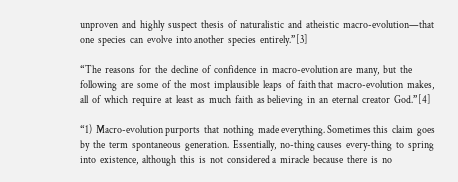unproven  and  highly  suspect  thesis  of  naturalistic  and  atheistic  macro-evolution—that  one  species  can  evolve  into another  species  entirely.”[3]

“The  reasons  for  the  decline  of  confidence  in  macro-evolution are  many,  but  the  following  are  some  of  the  most  implausible  leaps  of  faith that  macro-evolution  makes,  all  of  which  require  at  least  as  much  faith  as believing  in  an  eternal  creator  God.”[4]

“1)  Macro-evolution purports  that  nothing  made everything. Sometimes this  claim  goes  by  the  term  spontaneous  generation.  Essentially,  no-thing causes  every-thing  to  spring  into  existence,  although  this  is  not  considered a  miracle  because  there  is  no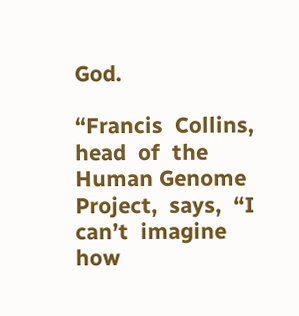God.

“Francis  Collins,  head  of  the  Human Genome  Project,  says,  “I  can’t  imagine  how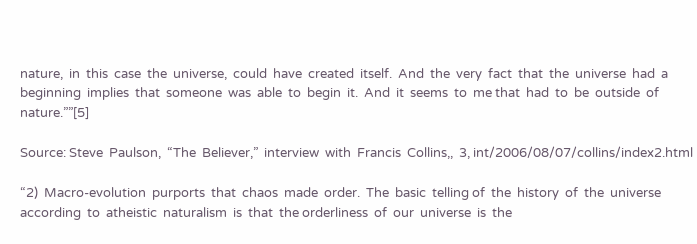nature,  in  this  case  the  universe,  could  have  created  itself.  And  the  very  fact  that  the  universe  had  a beginning  implies  that  someone  was  able  to  begin  it.  And  it  seems  to  me that  had  to  be  outside  of  nature.””[5]

Source: Steve  Paulson,  “The  Believer,”  interview  with  Francis  Collins,,  3, int/2006/08/07/collins/index2.html

“2)  Macro-evolution  purports  that  chaos  made  order.  The  basic  telling of  the  history  of  the  universe  according  to  atheistic  naturalism  is  that  the orderliness  of  our  universe  is  the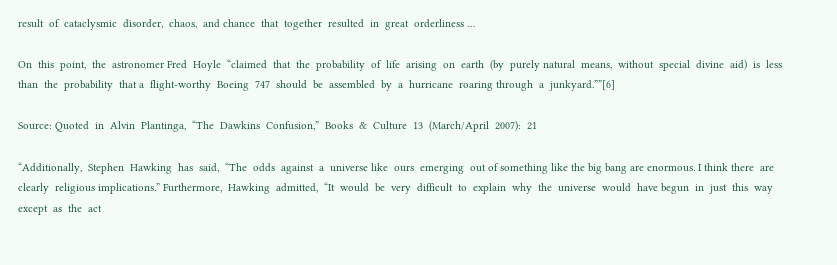result  of  cataclysmic  disorder,  chaos,  and chance  that  together  resulted  in  great  orderliness …

On  this  point,  the  astronomer Fred  Hoyle  “claimed  that  the  probability  of  life  arising  on  earth  (by  purely natural  means,  without  special  divine  aid)  is  less  than  the  probability  that a  flight-worthy  Boeing  747  should  be  assembled  by  a  hurricane  roaring through  a  junkyard.””[6]

Source: Quoted  in  Alvin  Plantinga,  “The  Dawkins  Confusion,”  Books  &  Culture  13  (March/April  2007):  21

“Additionally,  Stephen  Hawking  has  said,  “The  odds  against  a  universe like  ours  emerging  out of something like the big bang are enormous. I think there  are  clearly  religious implications.” Furthermore,  Hawking  admitted,  “It  would  be  very  difficult  to  explain  why  the  universe  would  have begun  in  just  this  way  except  as  the  act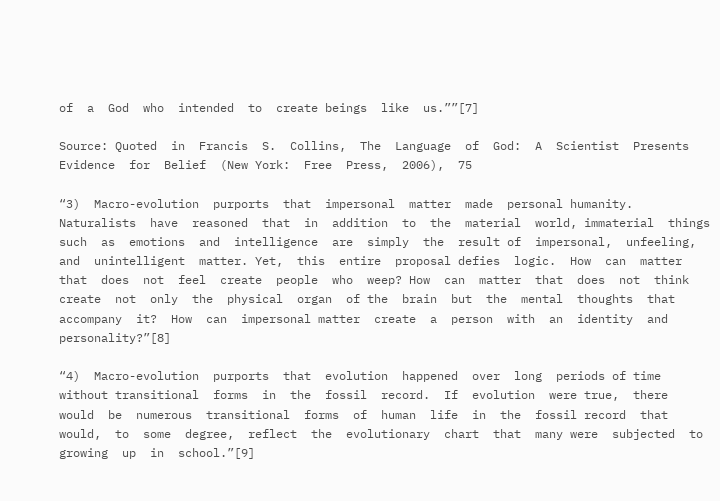of  a  God  who  intended  to  create beings  like  us.””[7]

Source: Quoted  in  Francis  S.  Collins,  The  Language  of  God:  A  Scientist  Presents  Evidence  for  Belief  (New York:  Free  Press,  2006),  75

“3)  Macro-evolution  purports  that  impersonal  matter  made  personal humanity.  Naturalists  have  reasoned  that  in  addition  to  the  material  world, immaterial  things  such  as  emotions  and  intelligence  are  simply  the  result of  impersonal,  unfeeling,  and  unintelligent  matter. Yet,  this  entire  proposal defies  logic.  How  can  matter  that  does  not  feel  create  people  who  weep? How  can  matter  that  does  not  think  create  not  only  the  physical  organ  of the  brain  but  the  mental  thoughts  that  accompany  it?  How  can  impersonal matter  create  a  person  with  an  identity  and  personality?”[8]

“4)  Macro-evolution  purports  that  evolution  happened  over  long  periods of time without transitional  forms  in  the  fossil  record.  If  evolution  were true,  there  would  be  numerous  transitional  forms  of  human  life  in  the  fossil record  that  would,  to  some  degree,  reflect  the  evolutionary  chart  that  many were  subjected  to  growing  up  in  school.”[9]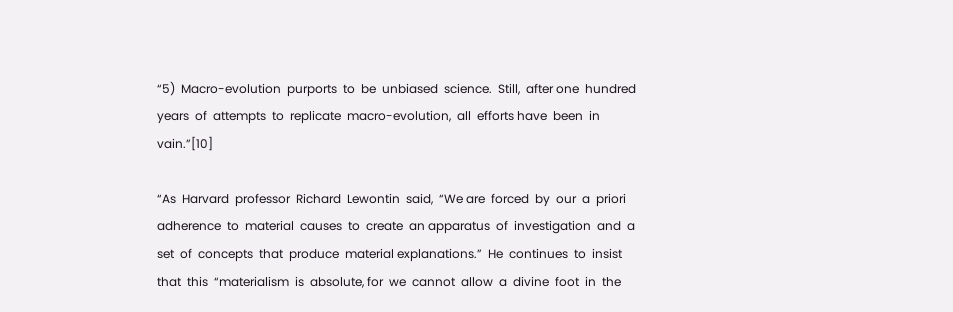“5)  Macro-evolution  purports  to  be  unbiased  science.  Still,  after one  hundred  years  of  attempts  to  replicate  macro-evolution,  all  efforts have  been  in  vain.”[10]

“As  Harvard  professor  Richard  Lewontin  said,  “We are  forced  by  our  a  priori  adherence  to  material  causes  to  create  an apparatus  of  investigation  and  a  set  of  concepts  that  produce  material explanations.”  He  continues  to  insist  that  this  “materialism  is  absolute, for  we  cannot  allow  a  divine  foot  in  the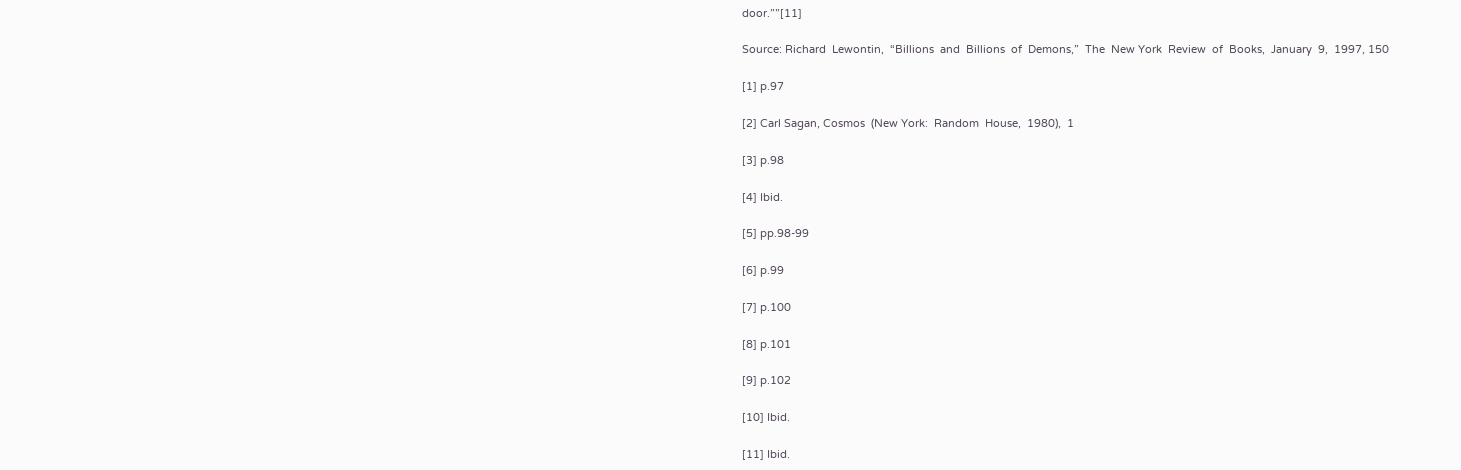door.””[11]

Source: Richard  Lewontin,  “Billions  and  Billions  of  Demons,”  The  New York  Review  of  Books,  January  9,  1997, 150

[1] p.97

[2] Carl Sagan, Cosmos  (New York:  Random  House,  1980),  1

[3] p.98

[4] Ibid.

[5] pp.98-99

[6] p.99

[7] p.100

[8] p.101

[9] p.102

[10] Ibid.

[11] Ibid.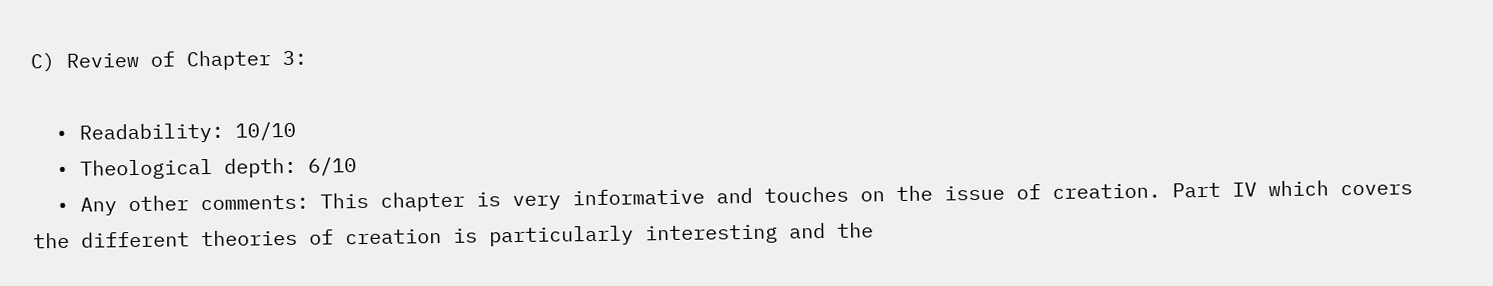C) Review of Chapter 3:

  • Readability: 10/10
  • Theological depth: 6/10
  • Any other comments: This chapter is very informative and touches on the issue of creation. Part IV which covers the different theories of creation is particularly interesting and the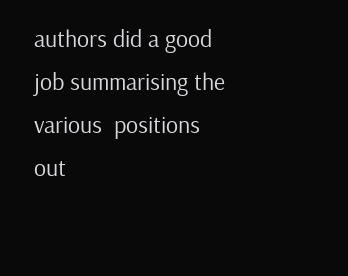authors did a good job summarising the various  positions out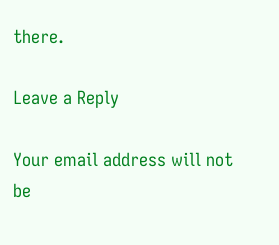there.

Leave a Reply

Your email address will not be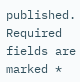published. Required fields are marked *